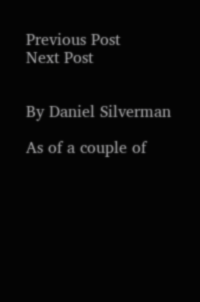Previous Post
Next Post


By Daniel Silverman

As of a couple of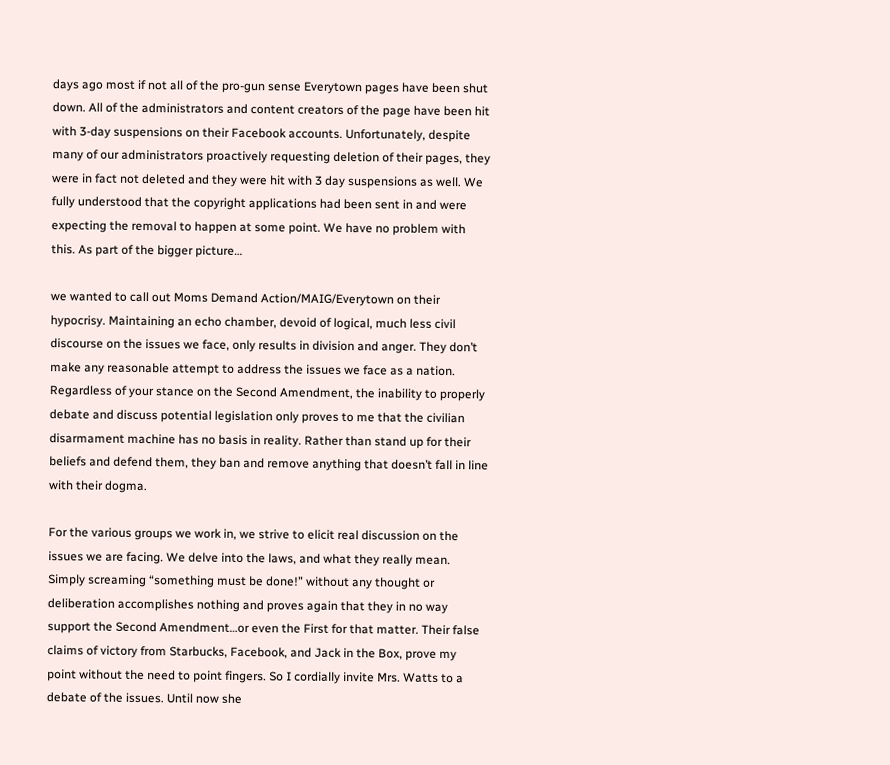days ago most if not all of the pro-gun sense Everytown pages have been shut down. All of the administrators and content creators of the page have been hit with 3-day suspensions on their Facebook accounts. Unfortunately, despite many of our administrators proactively requesting deletion of their pages, they were in fact not deleted and they were hit with 3 day suspensions as well. We fully understood that the copyright applications had been sent in and were expecting the removal to happen at some point. We have no problem with this. As part of the bigger picture…

we wanted to call out Moms Demand Action/MAIG/Everytown on their hypocrisy. Maintaining an echo chamber, devoid of logical, much less civil discourse on the issues we face, only results in division and anger. They don’t make any reasonable attempt to address the issues we face as a nation. Regardless of your stance on the Second Amendment, the inability to properly debate and discuss potential legislation only proves to me that the civilian disarmament machine has no basis in reality. Rather than stand up for their beliefs and defend them, they ban and remove anything that doesn’t fall in line with their dogma.

For the various groups we work in, we strive to elicit real discussion on the issues we are facing. We delve into the laws, and what they really mean. Simply screaming “something must be done!” without any thought or deliberation accomplishes nothing and proves again that they in no way support the Second Amendment…or even the First for that matter. Their false claims of victory from Starbucks, Facebook, and Jack in the Box, prove my point without the need to point fingers. So I cordially invite Mrs. Watts to a debate of the issues. Until now she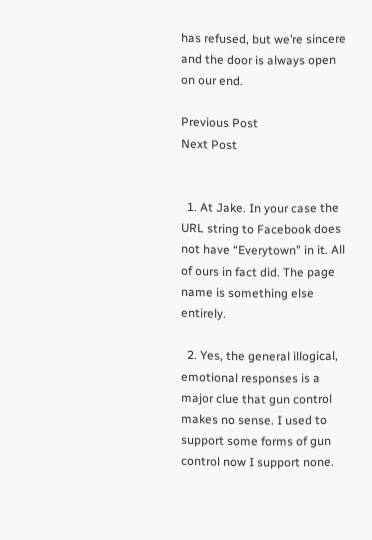has refused, but we’re sincere and the door is always open on our end.

Previous Post
Next Post


  1. At Jake. In your case the URL string to Facebook does not have “Everytown” in it. All of ours in fact did. The page name is something else entirely.

  2. Yes, the general illogical, emotional responses is a major clue that gun control makes no sense. I used to support some forms of gun control now I support none.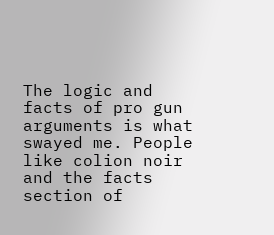The logic and facts of pro gun arguments is what swayed me. People like colion noir and the facts section of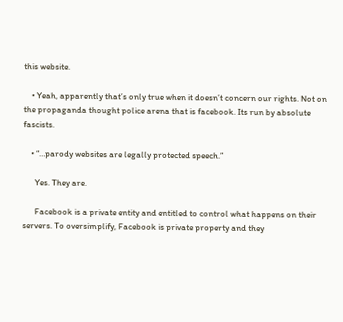this website.

    • Yeah, apparently that’s only true when it doesn’t concern our rights. Not on the propaganda thought police arena that is facebook. Its run by absolute fascists.

    • “…parody websites are legally protected speech.”

      Yes. They are.

      Facebook is a private entity and entitled to control what happens on their servers. To oversimplify, Facebook is private property and they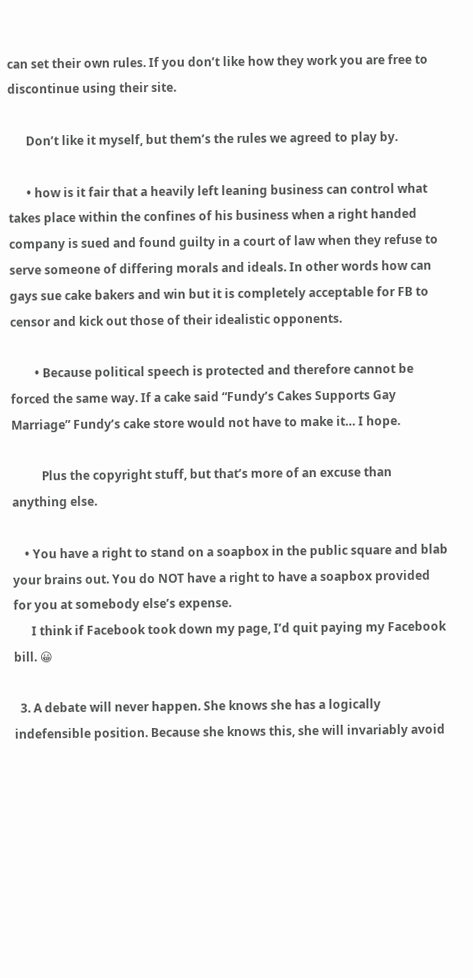can set their own rules. If you don’t like how they work you are free to discontinue using their site.

      Don’t like it myself, but them’s the rules we agreed to play by.

      • how is it fair that a heavily left leaning business can control what takes place within the confines of his business when a right handed company is sued and found guilty in a court of law when they refuse to serve someone of differing morals and ideals. In other words how can gays sue cake bakers and win but it is completely acceptable for FB to censor and kick out those of their idealistic opponents.

        • Because political speech is protected and therefore cannot be forced the same way. If a cake said “Fundy’s Cakes Supports Gay Marriage” Fundy’s cake store would not have to make it… I hope.

          Plus the copyright stuff, but that’s more of an excuse than anything else.

    • You have a right to stand on a soapbox in the public square and blab your brains out. You do NOT have a right to have a soapbox provided for you at somebody else’s expense.
      I think if Facebook took down my page, I’d quit paying my Facebook bill. 😀

  3. A debate will never happen. She knows she has a logically indefensible position. Because she knows this, she will invariably avoid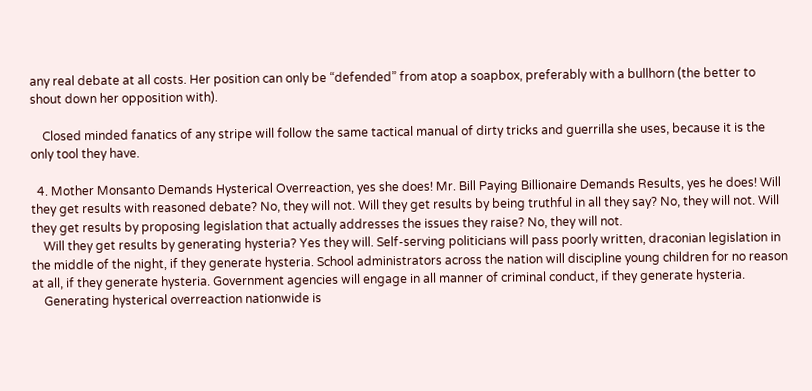any real debate at all costs. Her position can only be “defended” from atop a soapbox, preferably with a bullhorn (the better to shout down her opposition with).

    Closed minded fanatics of any stripe will follow the same tactical manual of dirty tricks and guerrilla she uses, because it is the only tool they have.

  4. Mother Monsanto Demands Hysterical Overreaction, yes she does! Mr. Bill Paying Billionaire Demands Results, yes he does! Will they get results with reasoned debate? No, they will not. Will they get results by being truthful in all they say? No, they will not. Will they get results by proposing legislation that actually addresses the issues they raise? No, they will not.
    Will they get results by generating hysteria? Yes they will. Self-serving politicians will pass poorly written, draconian legislation in the middle of the night, if they generate hysteria. School administrators across the nation will discipline young children for no reason at all, if they generate hysteria. Government agencies will engage in all manner of criminal conduct, if they generate hysteria.
    Generating hysterical overreaction nationwide is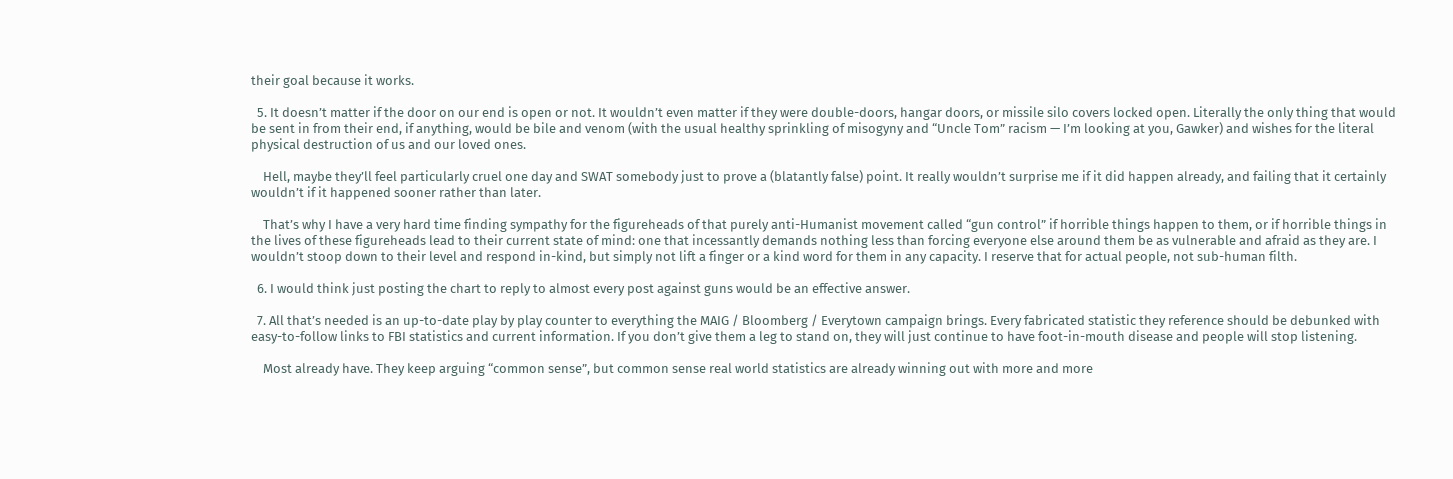their goal because it works.

  5. It doesn’t matter if the door on our end is open or not. It wouldn’t even matter if they were double-doors, hangar doors, or missile silo covers locked open. Literally the only thing that would be sent in from their end, if anything, would be bile and venom (with the usual healthy sprinkling of misogyny and “Uncle Tom” racism — I’m looking at you, Gawker) and wishes for the literal physical destruction of us and our loved ones.

    Hell, maybe they’ll feel particularly cruel one day and SWAT somebody just to prove a (blatantly false) point. It really wouldn’t surprise me if it did happen already, and failing that it certainly wouldn’t if it happened sooner rather than later.

    That’s why I have a very hard time finding sympathy for the figureheads of that purely anti-Humanist movement called “gun control” if horrible things happen to them, or if horrible things in the lives of these figureheads lead to their current state of mind: one that incessantly demands nothing less than forcing everyone else around them be as vulnerable and afraid as they are. I wouldn’t stoop down to their level and respond in-kind, but simply not lift a finger or a kind word for them in any capacity. I reserve that for actual people, not sub-human filth.

  6. I would think just posting the chart to reply to almost every post against guns would be an effective answer.

  7. All that’s needed is an up-to-date play by play counter to everything the MAIG / Bloomberg / Everytown campaign brings. Every fabricated statistic they reference should be debunked with easy-to-follow links to FBI statistics and current information. If you don’t give them a leg to stand on, they will just continue to have foot-in-mouth disease and people will stop listening.

    Most already have. They keep arguing “common sense”, but common sense real world statistics are already winning out with more and more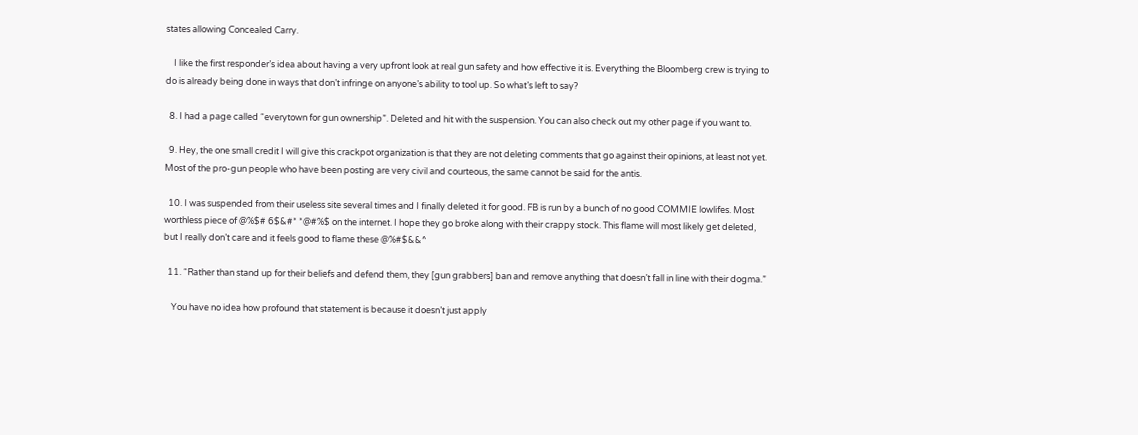states allowing Concealed Carry.

    I like the first responder’s idea about having a very upfront look at real gun safety and how effective it is. Everything the Bloomberg crew is trying to do is already being done in ways that don’t infringe on anyone’s ability to tool up. So what’s left to say?

  8. I had a page called “everytown for gun ownership”. Deleted and hit with the suspension. You can also check out my other page if you want to.

  9. Hey, the one small credit I will give this crackpot organization is that they are not deleting comments that go against their opinions, at least not yet. Most of the pro-gun people who have been posting are very civil and courteous, the same cannot be said for the antis.

  10. I was suspended from their useless site several times and I finally deleted it for good. FB is run by a bunch of no good COMMIE lowlifes. Most worthless piece of @%$# 6$&#* *@#%$ on the internet. I hope they go broke along with their crappy stock. This flame will most likely get deleted, but I really don’t care and it feels good to flame these @%#$&&^

  11. “Rather than stand up for their beliefs and defend them, they [gun grabbers] ban and remove anything that doesn’t fall in line with their dogma.”

    You have no idea how profound that statement is because it doesn’t just apply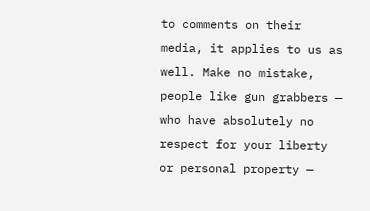to comments on their media, it applies to us as well. Make no mistake, people like gun grabbers — who have absolutely no respect for your liberty or personal property —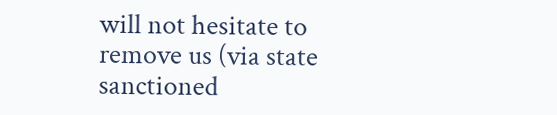will not hesitate to remove us (via state sanctioned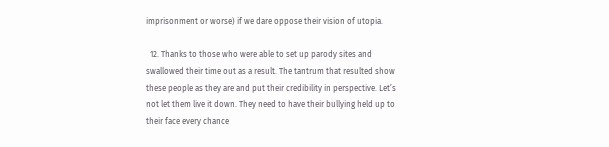imprisonment or worse) if we dare oppose their vision of utopia.

  12. Thanks to those who were able to set up parody sites and swallowed their time out as a result. The tantrum that resulted show these people as they are and put their credibility in perspective. Let’s not let them live it down. They need to have their bullying held up to their face every chance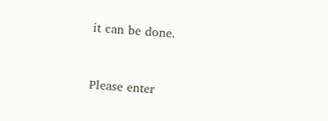it can be done.


Please enter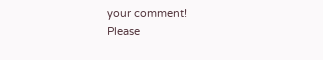your comment!
Please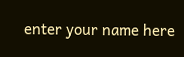enter your name here